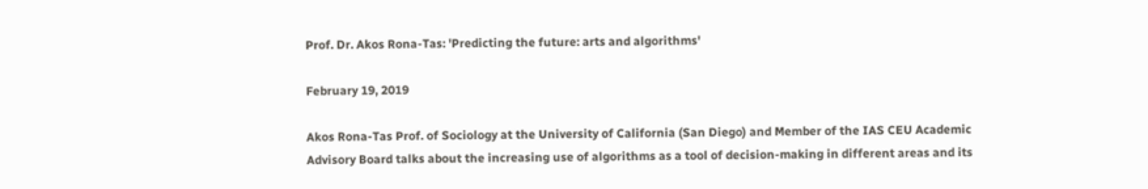Prof. Dr. Akos Rona-Tas: 'Predicting the future: arts and algorithms'

February 19, 2019

Akos Rona-Tas Prof. of Sociology at the University of California (San Diego) and Member of the IAS CEU Academic Advisory Board talks about the increasing use of algorithms as a tool of decision-making in different areas and its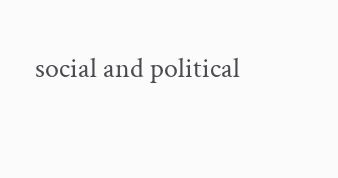social and political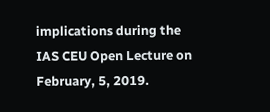implications during the IAS CEU Open Lecture on February, 5, 2019.